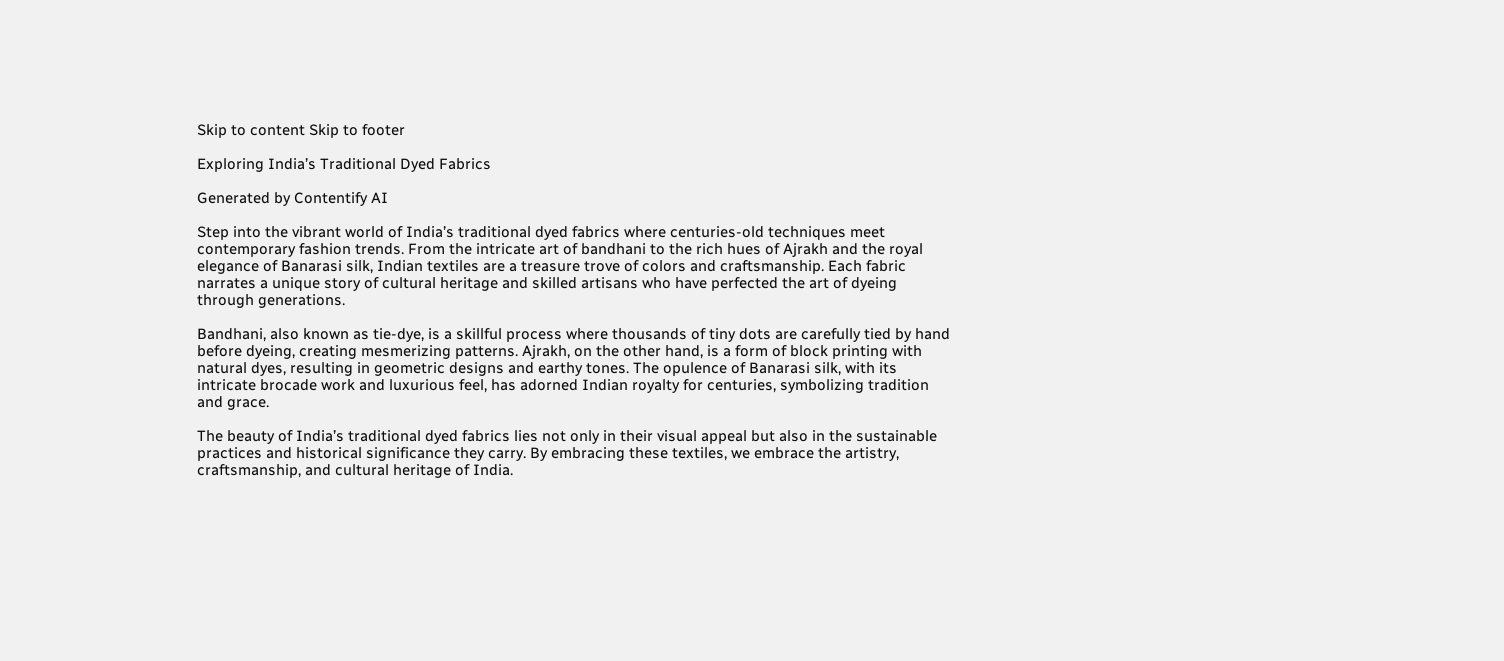Skip to content Skip to footer

Exploring India’s Traditional Dyed Fabrics

Generated by Contentify AI

Step into the vibrant world of India’s traditional dyed fabrics where centuries-old techniques meet contemporary fashion trends. From the intricate art of bandhani to the rich hues of Ajrakh and the royal elegance of Banarasi silk, Indian textiles are a treasure trove of colors and craftsmanship. Each fabric narrates a unique story of cultural heritage and skilled artisans who have perfected the art of dyeing through generations.

Bandhani, also known as tie-dye, is a skillful process where thousands of tiny dots are carefully tied by hand before dyeing, creating mesmerizing patterns. Ajrakh, on the other hand, is a form of block printing with natural dyes, resulting in geometric designs and earthy tones. The opulence of Banarasi silk, with its intricate brocade work and luxurious feel, has adorned Indian royalty for centuries, symbolizing tradition and grace.

The beauty of India’s traditional dyed fabrics lies not only in their visual appeal but also in the sustainable practices and historical significance they carry. By embracing these textiles, we embrace the artistry, craftsmanship, and cultural heritage of India.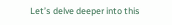Let’s delve deeper into this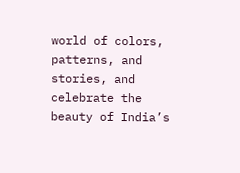world of colors, patterns, and stories, and celebrate the beauty of India’s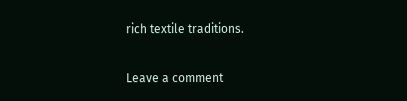rich textile traditions.

Leave a comment